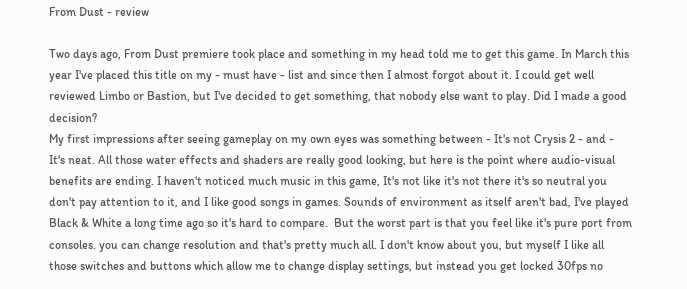From Dust - review

Two days ago, From Dust premiere took place and something in my head told me to get this game. In March this year I've placed this title on my - must have - list and since then I almost forgot about it. I could get well reviewed Limbo or Bastion, but I've decided to get something, that nobody else want to play. Did I made a good decision?
My first impressions after seeing gameplay on my own eyes was something between - It's not Crysis 2 - and - It's neat. All those water effects and shaders are really good looking, but here is the point where audio-visual benefits are ending. I haven't noticed much music in this game, It's not like it's not there it's so neutral you don't pay attention to it, and I like good songs in games. Sounds of environment as itself aren't bad, I've played Black & White a long time ago so it's hard to compare.  But the worst part is that you feel like it's pure port from consoles. you can change resolution and that's pretty much all. I don't know about you, but myself I like all those switches and buttons which allow me to change display settings, but instead you get locked 30fps no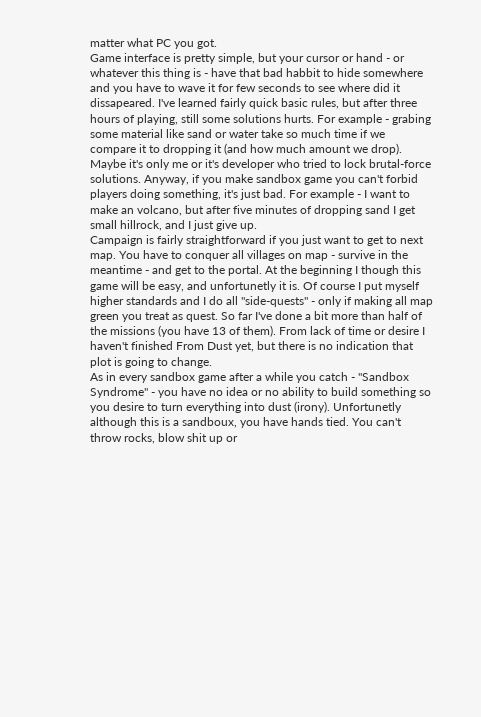matter what PC you got.
Game interface is pretty simple, but your cursor or hand - or whatever this thing is - have that bad habbit to hide somewhere and you have to wave it for few seconds to see where did it dissapeared. I've learned fairly quick basic rules, but after three hours of playing, still some solutions hurts. For example - grabing some material like sand or water take so much time if we compare it to dropping it (and how much amount we drop). Maybe it's only me or it's developer who tried to lock brutal-force solutions. Anyway, if you make sandbox game you can't forbid players doing something, it's just bad. For example - I want to make an volcano, but after five minutes of dropping sand I get small hillrock, and I just give up.
Campaign is fairly straightforward if you just want to get to next map. You have to conquer all villages on map - survive in the meantime - and get to the portal. At the beginning I though this game will be easy, and unfortunetly it is. Of course I put myself higher standards and I do all "side-quests" - only if making all map green you treat as quest. So far I've done a bit more than half of the missions (you have 13 of them). From lack of time or desire I haven't finished From Dust yet, but there is no indication that plot is going to change.
As in every sandbox game after a while you catch - "Sandbox Syndrome" - you have no idea or no ability to build something so you desire to turn everything into dust (irony). Unfortunetly although this is a sandboux, you have hands tied. You can't throw rocks, blow shit up or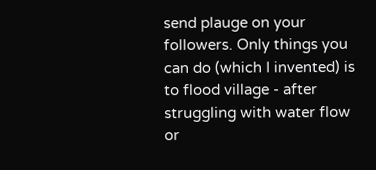send plauge on your followers. Only things you can do (which I invented) is to flood village - after struggling with water flow or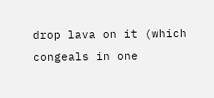drop lava on it (which congeals in one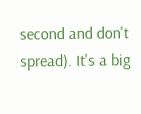second and don't spread). It's a big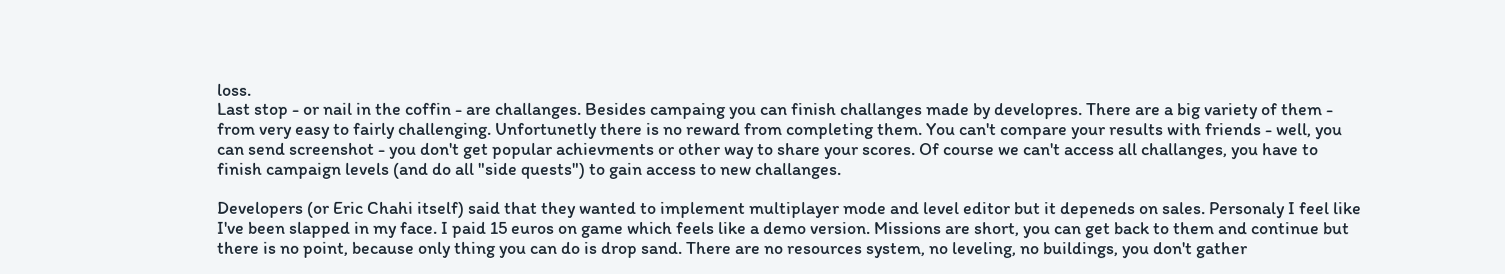loss.
Last stop - or nail in the coffin - are challanges. Besides campaing you can finish challanges made by developres. There are a big variety of them - from very easy to fairly challenging. Unfortunetly there is no reward from completing them. You can't compare your results with friends - well, you can send screenshot - you don't get popular achievments or other way to share your scores. Of course we can't access all challanges, you have to finish campaign levels (and do all "side quests") to gain access to new challanges.

Developers (or Eric Chahi itself) said that they wanted to implement multiplayer mode and level editor but it depeneds on sales. Personaly I feel like I've been slapped in my face. I paid 15 euros on game which feels like a demo version. Missions are short, you can get back to them and continue but there is no point, because only thing you can do is drop sand. There are no resources system, no leveling, no buildings, you don't gather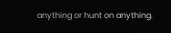anything or hunt on anything.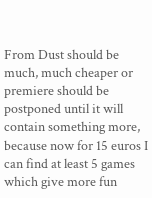From Dust should be much, much cheaper or premiere should be postponed until it will contain something more, because now for 15 euros I can find at least 5 games which give more fun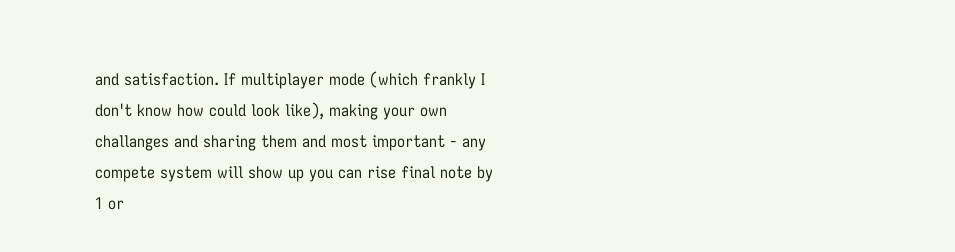and satisfaction. If multiplayer mode (which frankly I don't know how could look like), making your own challanges and sharing them and most important - any compete system will show up you can rise final note by 1 or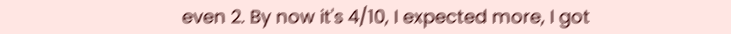even 2. By now it's 4/10, I expected more, I got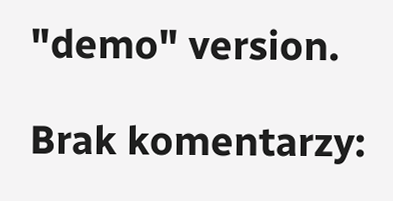"demo" version.

Brak komentarzy: